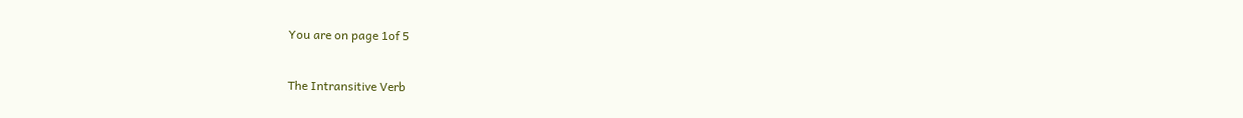You are on page 1of 5

The Intransitive Verb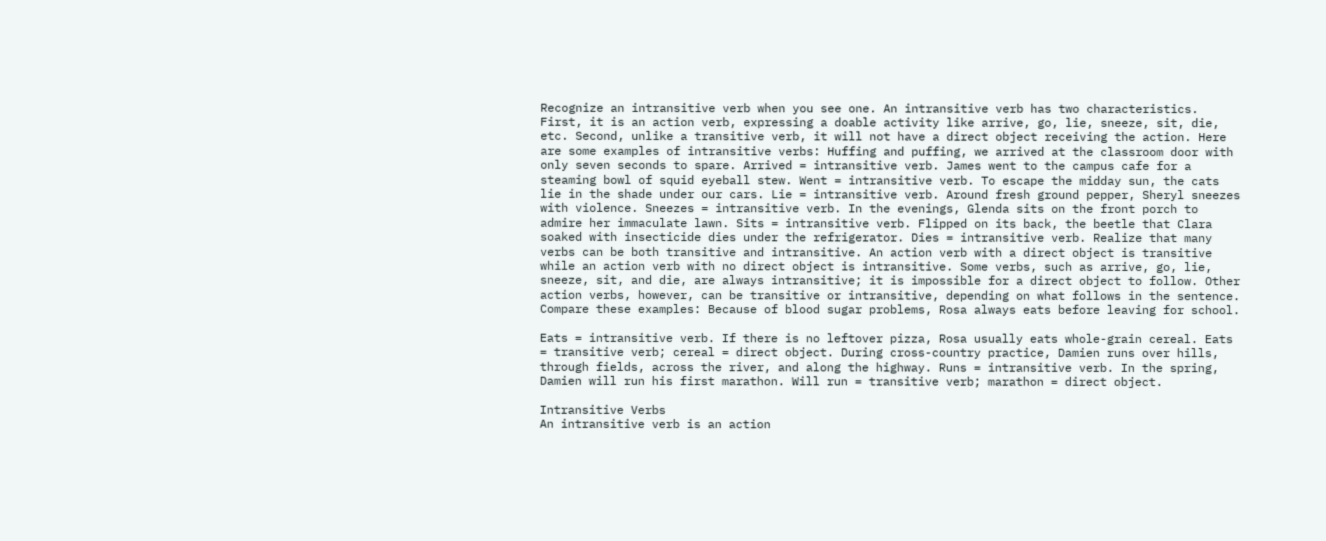Recognize an intransitive verb when you see one. An intransitive verb has two characteristics. First, it is an action verb, expressing a doable activity like arrive, go, lie, sneeze, sit, die, etc. Second, unlike a transitive verb, it will not have a direct object receiving the action. Here are some examples of intransitive verbs: Huffing and puffing, we arrived at the classroom door with only seven seconds to spare. Arrived = intransitive verb. James went to the campus cafe for a steaming bowl of squid eyeball stew. Went = intransitive verb. To escape the midday sun, the cats lie in the shade under our cars. Lie = intransitive verb. Around fresh ground pepper, Sheryl sneezes with violence. Sneezes = intransitive verb. In the evenings, Glenda sits on the front porch to admire her immaculate lawn. Sits = intransitive verb. Flipped on its back, the beetle that Clara soaked with insecticide dies under the refrigerator. Dies = intransitive verb. Realize that many verbs can be both transitive and intransitive. An action verb with a direct object is transitive while an action verb with no direct object is intransitive. Some verbs, such as arrive, go, lie, sneeze, sit, and die, are always intransitive; it is impossible for a direct object to follow. Other action verbs, however, can be transitive or intransitive, depending on what follows in the sentence. Compare these examples: Because of blood sugar problems, Rosa always eats before leaving for school.

Eats = intransitive verb. If there is no leftover pizza, Rosa usually eats whole-grain cereal. Eats = transitive verb; cereal = direct object. During cross-country practice, Damien runs over hills, through fields, across the river, and along the highway. Runs = intransitive verb. In the spring, Damien will run his first marathon. Will run = transitive verb; marathon = direct object.

Intransitive Verbs
An intransitive verb is an action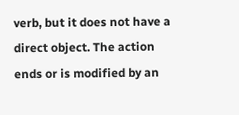verb, but it does not have a direct object. The action ends or is modified by an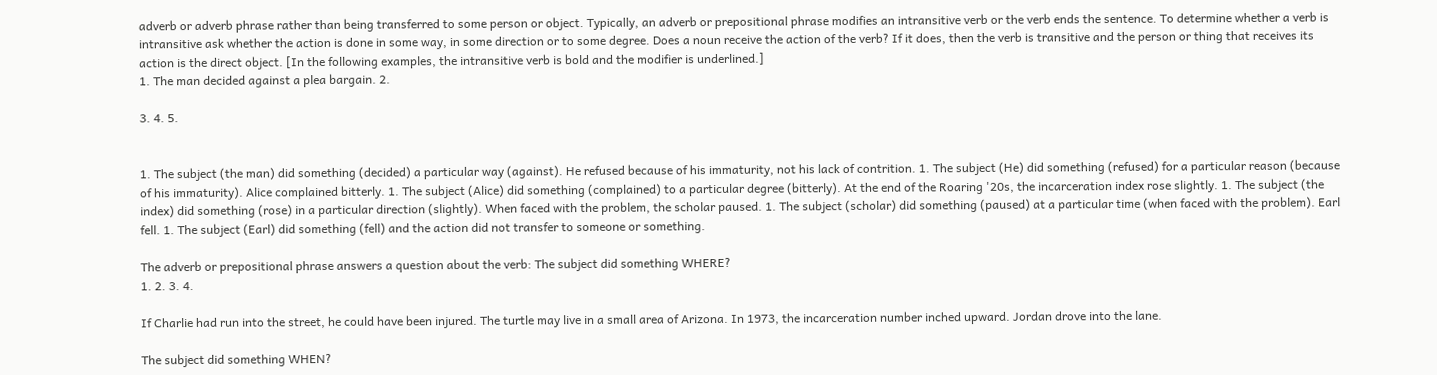adverb or adverb phrase rather than being transferred to some person or object. Typically, an adverb or prepositional phrase modifies an intransitive verb or the verb ends the sentence. To determine whether a verb is intransitive ask whether the action is done in some way, in some direction or to some degree. Does a noun receive the action of the verb? If it does, then the verb is transitive and the person or thing that receives its action is the direct object. [In the following examples, the intransitive verb is bold and the modifier is underlined.]
1. The man decided against a plea bargain. 2.

3. 4. 5.


1. The subject (the man) did something (decided) a particular way (against). He refused because of his immaturity, not his lack of contrition. 1. The subject (He) did something (refused) for a particular reason (because of his immaturity). Alice complained bitterly. 1. The subject (Alice) did something (complained) to a particular degree (bitterly). At the end of the Roaring '20s, the incarceration index rose slightly. 1. The subject (the index) did something (rose) in a particular direction (slightly). When faced with the problem, the scholar paused. 1. The subject (scholar) did something (paused) at a particular time (when faced with the problem). Earl fell. 1. The subject (Earl) did something (fell) and the action did not transfer to someone or something.

The adverb or prepositional phrase answers a question about the verb: The subject did something WHERE?
1. 2. 3. 4.

If Charlie had run into the street, he could have been injured. The turtle may live in a small area of Arizona. In 1973, the incarceration number inched upward. Jordan drove into the lane.

The subject did something WHEN?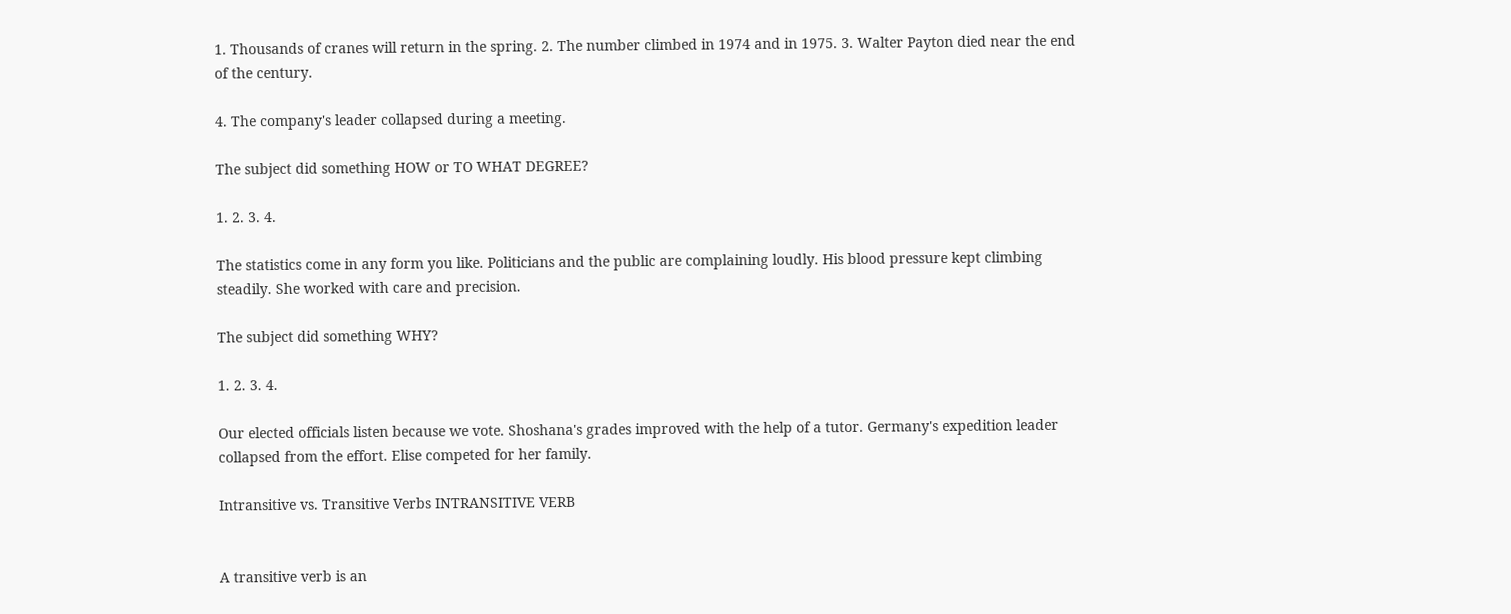1. Thousands of cranes will return in the spring. 2. The number climbed in 1974 and in 1975. 3. Walter Payton died near the end of the century.

4. The company's leader collapsed during a meeting.

The subject did something HOW or TO WHAT DEGREE?

1. 2. 3. 4.

The statistics come in any form you like. Politicians and the public are complaining loudly. His blood pressure kept climbing steadily. She worked with care and precision.

The subject did something WHY?

1. 2. 3. 4.

Our elected officials listen because we vote. Shoshana's grades improved with the help of a tutor. Germany's expedition leader collapsed from the effort. Elise competed for her family.

Intransitive vs. Transitive Verbs INTRANSITIVE VERB


A transitive verb is an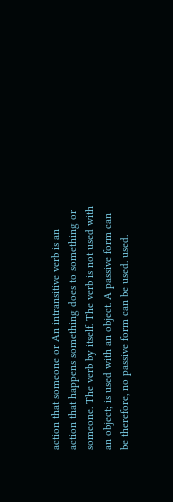action that someone or An intransitive verb is an action that happens something does to something or someone. The verb by itself. The verb is not used with an object; is used with an object. A passive form can be therefore, no passive form can be used. used.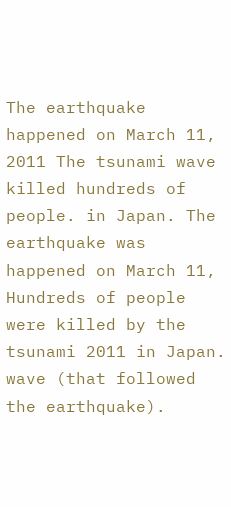The earthquake happened on March 11, 2011 The tsunami wave killed hundreds of people. in Japan. The earthquake was happened on March 11, Hundreds of people were killed by the tsunami 2011 in Japan. wave (that followed the earthquake).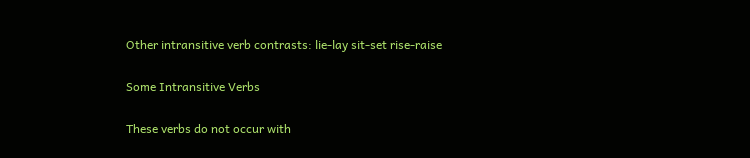Other intransitive verb contrasts: lie-lay sit-set rise-raise

Some Intransitive Verbs

These verbs do not occur with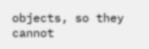objects, so they cannot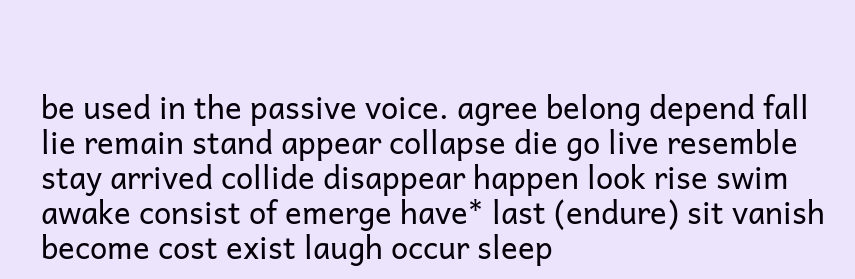be used in the passive voice. agree belong depend fall lie remain stand appear collapse die go live resemble stay arrived collide disappear happen look rise swim awake consist of emerge have* last (endure) sit vanish become cost exist laugh occur sleep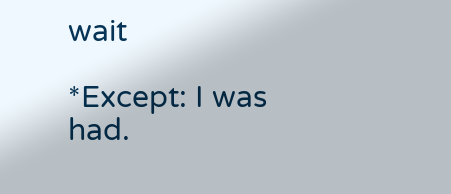wait

*Except: I was had.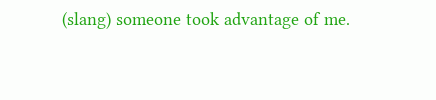(slang) someone took advantage of me.